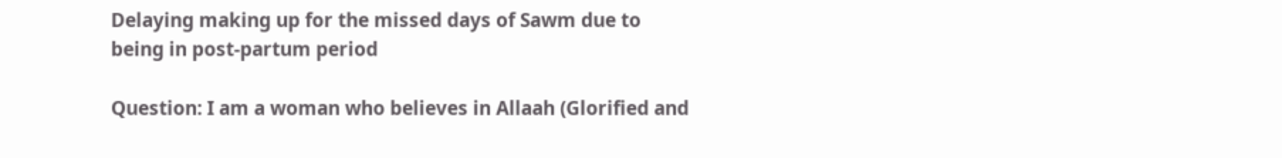Delaying making up for the missed days of Sawm due to being in post-partum period

Question: I am a woman who believes in Allaah (Glorified and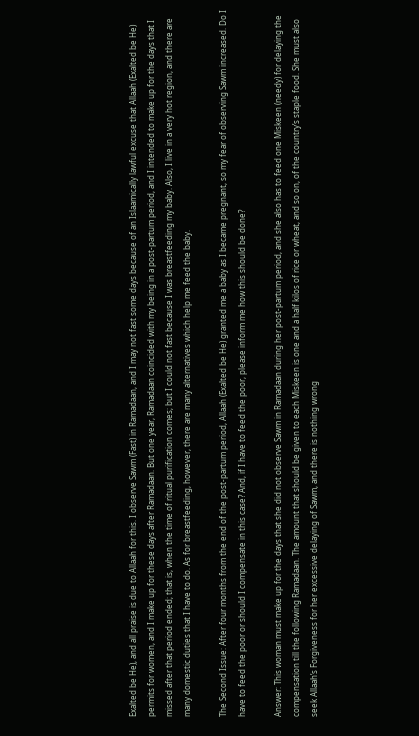Exalted be He), and all praise is due to Allaah for this. I observe Sawm (Fast) in Ramadaan, and I may not fast some days because of an Islaamically lawful excuse that Allaah (Exalted be He) permits for women, and I make up for these days after Ramadaan. But one year, Ramadaan coincided with my being in a post-partum period, and I intended to make up for the days that I missed after that period ended; that is, when the time of ritual purification comes; but I could not fast because I was breastfeeding my baby. Also, I live in a very hot region, and there are many domestic duties that I have to do. As for breastfeeding, however, there are many alternatives which help me feed the baby.

The Second Issue: After four months from the end of the post-partum period, Allaah (Exalted be He) granted me a baby as I became pregnant, so my fear of observing Sawm increased. Do I have to feed the poor or should I compensate in this case? And, if I have to feed the poor, please inform me how this should be done?

Answer: This woman must make up for the days that she did not observe Sawm in Ramadaan during her post-partum period, and she also has to feed one Miskeen (needy) for delaying the compensation till the following Ramadaan. The amount that should be given to each Miskeen is one and a half kilos of rice or wheat, and so on, of the country’s staple food. She must also seek Allaah’s Forgiveness for her excessive delaying of Sawm, and there is nothing wrong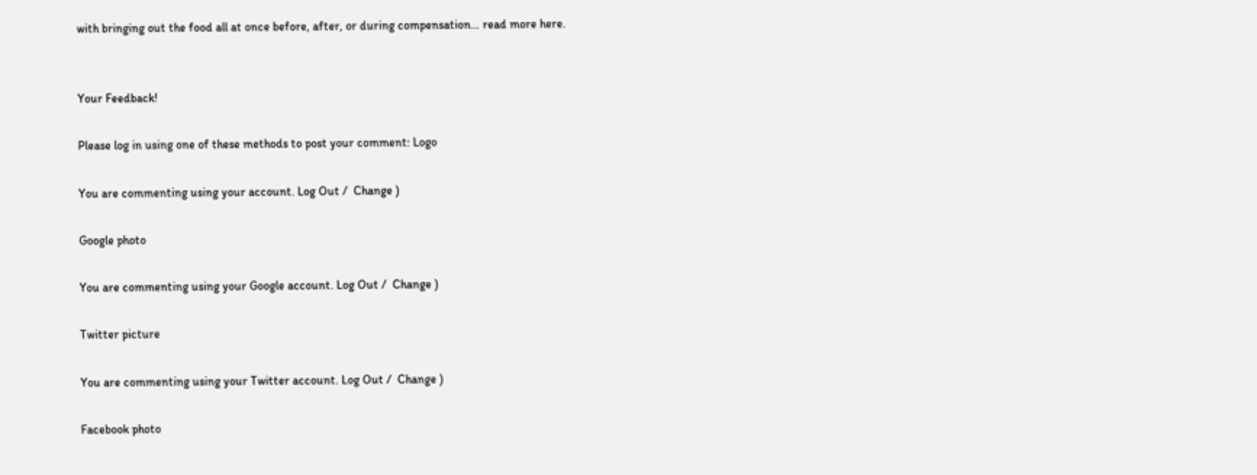with bringing out the food all at once before, after, or during compensation… read more here.


Your Feedback!

Please log in using one of these methods to post your comment: Logo

You are commenting using your account. Log Out /  Change )

Google photo

You are commenting using your Google account. Log Out /  Change )

Twitter picture

You are commenting using your Twitter account. Log Out /  Change )

Facebook photo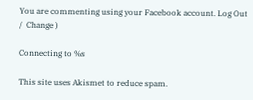You are commenting using your Facebook account. Log Out /  Change )

Connecting to %s

This site uses Akismet to reduce spam.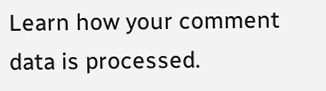Learn how your comment data is processed.